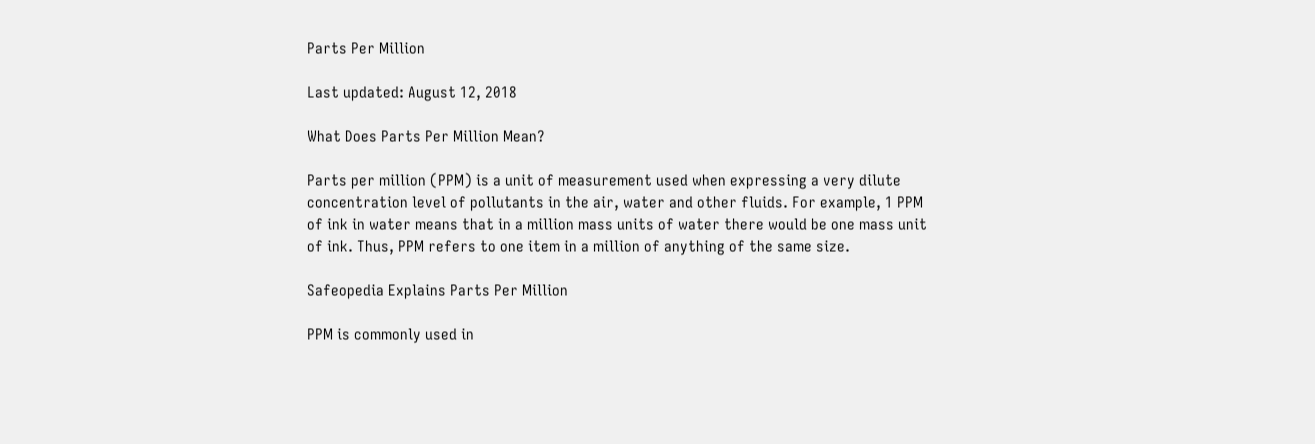Parts Per Million

Last updated: August 12, 2018

What Does Parts Per Million Mean?

Parts per million (PPM) is a unit of measurement used when expressing a very dilute concentration level of pollutants in the air, water and other fluids. For example, 1 PPM of ink in water means that in a million mass units of water there would be one mass unit of ink. Thus, PPM refers to one item in a million of anything of the same size.

Safeopedia Explains Parts Per Million

PPM is commonly used in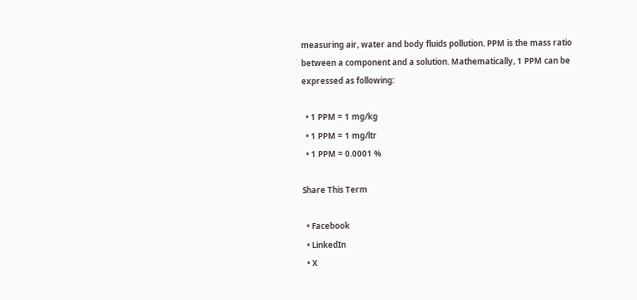measuring air, water and body fluids pollution. PPM is the mass ratio between a component and a solution. Mathematically, 1 PPM can be expressed as following:

  • 1 PPM = 1 mg/kg
  • 1 PPM = 1 mg/ltr
  • 1 PPM = 0.0001 %

Share This Term

  • Facebook
  • LinkedIn
  • X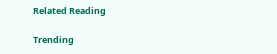Related Reading

Trending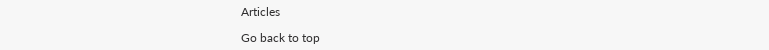Articles

Go back to top